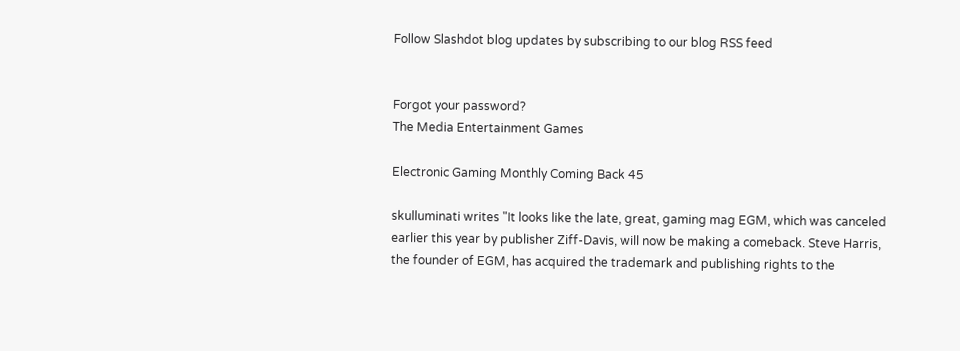Follow Slashdot blog updates by subscribing to our blog RSS feed


Forgot your password?
The Media Entertainment Games

Electronic Gaming Monthly Coming Back 45

skulluminati writes "It looks like the late, great, gaming mag EGM, which was canceled earlier this year by publisher Ziff-Davis, will now be making a comeback. Steve Harris, the founder of EGM, has acquired the trademark and publishing rights to the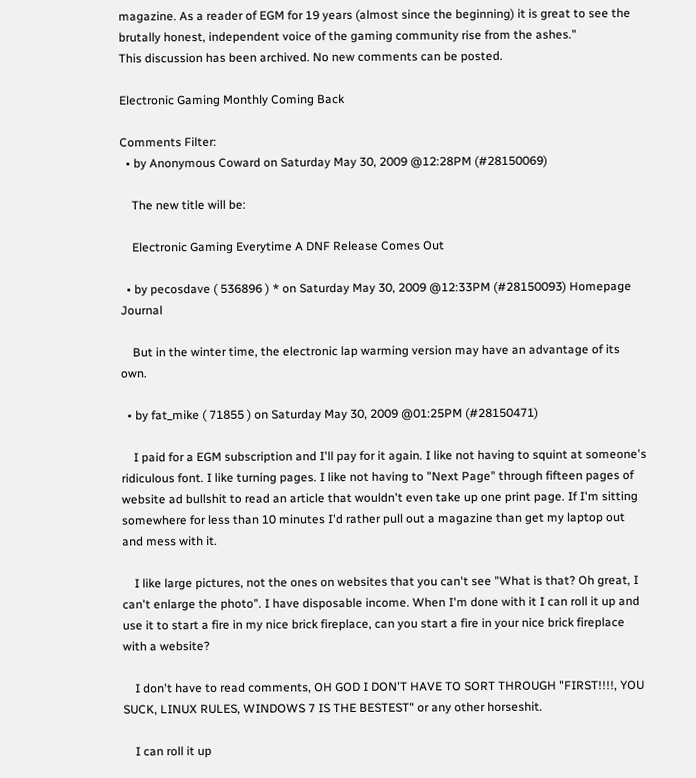magazine. As a reader of EGM for 19 years (almost since the beginning) it is great to see the brutally honest, independent voice of the gaming community rise from the ashes."
This discussion has been archived. No new comments can be posted.

Electronic Gaming Monthly Coming Back

Comments Filter:
  • by Anonymous Coward on Saturday May 30, 2009 @12:28PM (#28150069)

    The new title will be:

    Electronic Gaming Everytime A DNF Release Comes Out

  • by pecosdave ( 536896 ) * on Saturday May 30, 2009 @12:33PM (#28150093) Homepage Journal

    But in the winter time, the electronic lap warming version may have an advantage of its own.

  • by fat_mike ( 71855 ) on Saturday May 30, 2009 @01:25PM (#28150471)

    I paid for a EGM subscription and I'll pay for it again. I like not having to squint at someone's ridiculous font. I like turning pages. I like not having to "Next Page" through fifteen pages of website ad bullshit to read an article that wouldn't even take up one print page. If I'm sitting somewhere for less than 10 minutes I'd rather pull out a magazine than get my laptop out and mess with it.

    I like large pictures, not the ones on websites that you can't see "What is that? Oh great, I can't enlarge the photo". I have disposable income. When I'm done with it I can roll it up and use it to start a fire in my nice brick fireplace, can you start a fire in your nice brick fireplace with a website?

    I don't have to read comments, OH GOD I DON'T HAVE TO SORT THROUGH "FIRST!!!!, YOU SUCK, LINUX RULES, WINDOWS 7 IS THE BESTEST" or any other horseshit.

    I can roll it up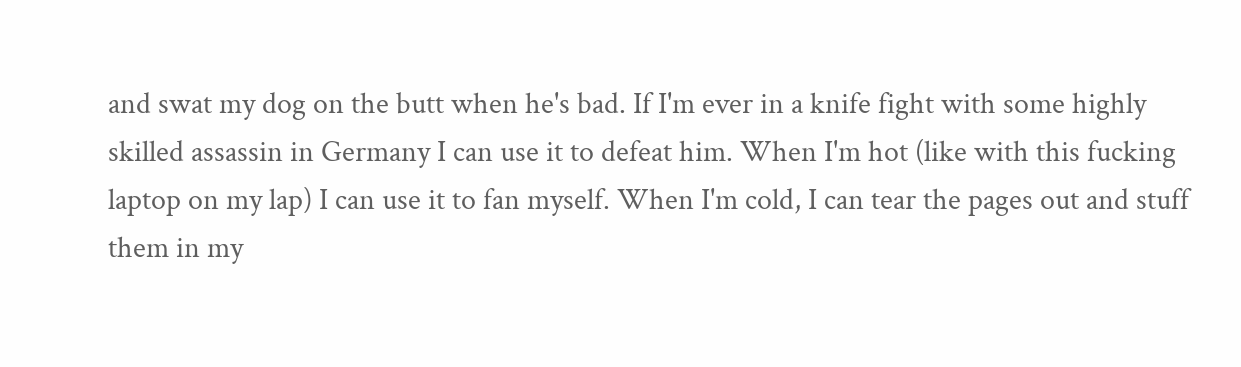and swat my dog on the butt when he's bad. If I'm ever in a knife fight with some highly skilled assassin in Germany I can use it to defeat him. When I'm hot (like with this fucking laptop on my lap) I can use it to fan myself. When I'm cold, I can tear the pages out and stuff them in my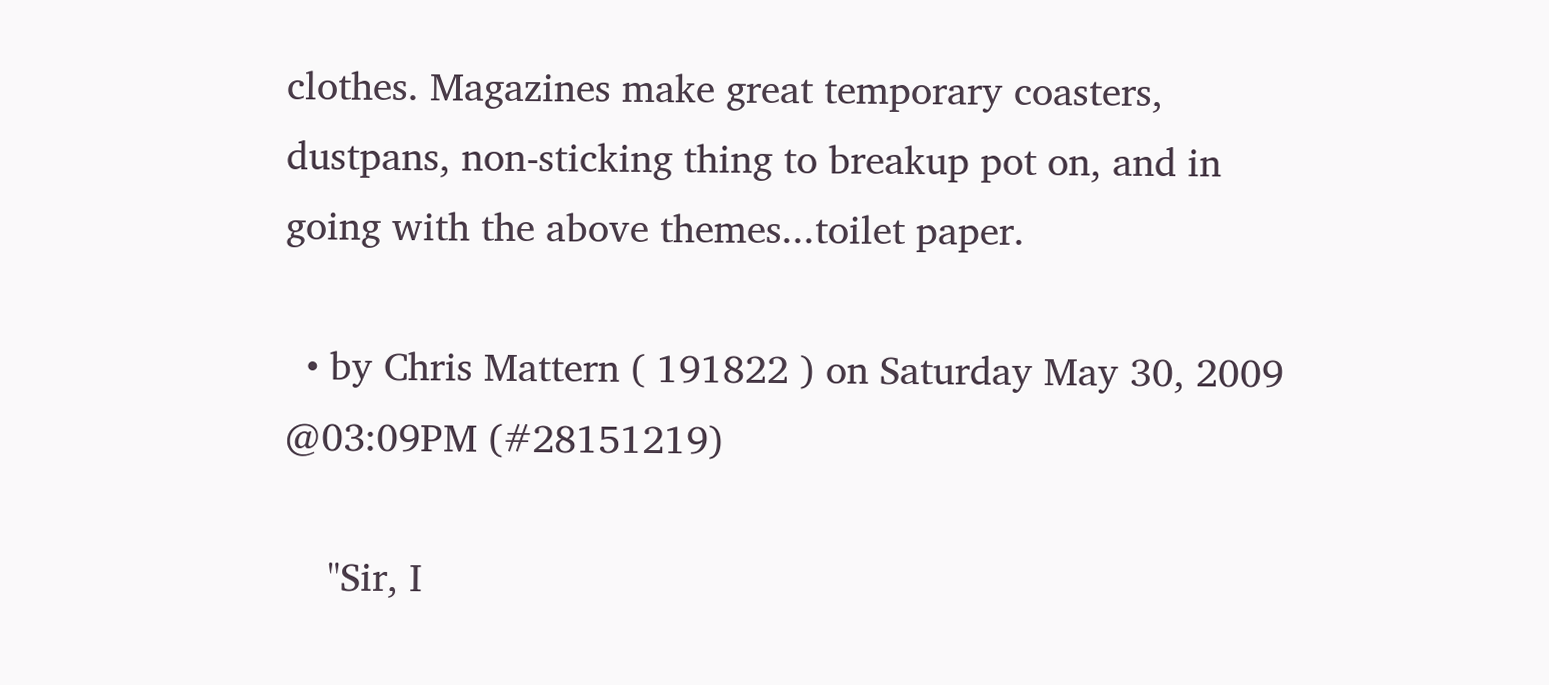clothes. Magazines make great temporary coasters, dustpans, non-sticking thing to breakup pot on, and in going with the above themes...toilet paper.

  • by Chris Mattern ( 191822 ) on Saturday May 30, 2009 @03:09PM (#28151219)

    "Sir, I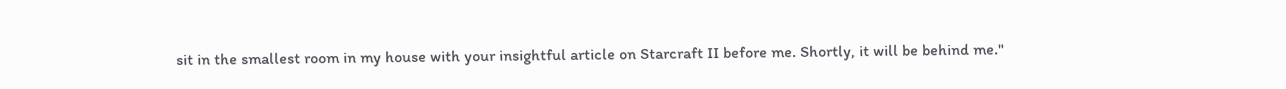sit in the smallest room in my house with your insightful article on Starcraft II before me. Shortly, it will be behind me."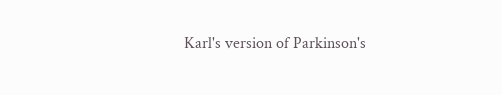Karl's version of Parkinson's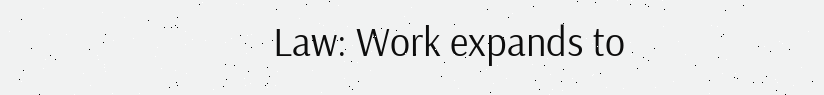Law: Work expands to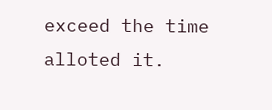exceed the time alloted it.